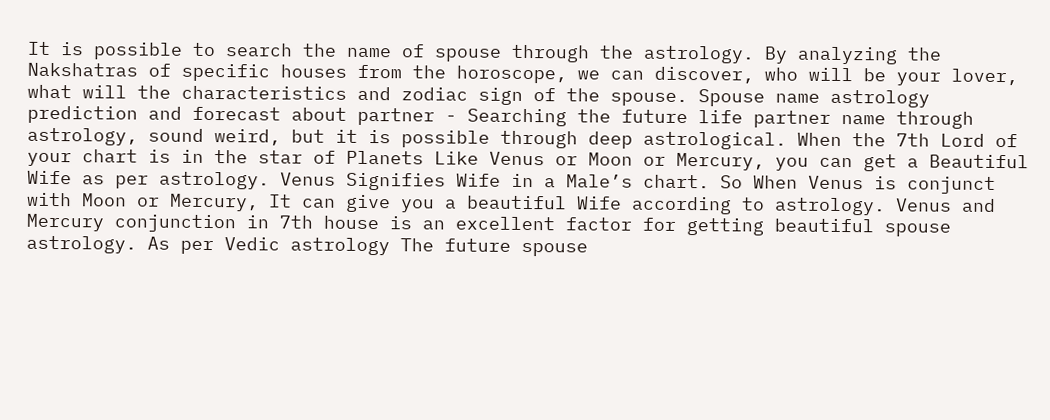It is possible to search the name of spouse through the astrology. By analyzing the Nakshatras of specific houses from the horoscope, we can discover, who will be your lover, what will the characteristics and zodiac sign of the spouse. Spouse name astrology prediction and forecast about partner - Searching the future life partner name through astrology, sound weird, but it is possible through deep astrological. When the 7th Lord of your chart is in the star of Planets Like Venus or Moon or Mercury, you can get a Beautiful Wife as per astrology. Venus Signifies Wife in a Male’s chart. So When Venus is conjunct with Moon or Mercury, It can give you a beautiful Wife according to astrology. Venus and Mercury conjunction in 7th house is an excellent factor for getting beautiful spouse astrology. As per Vedic astrology The future spouse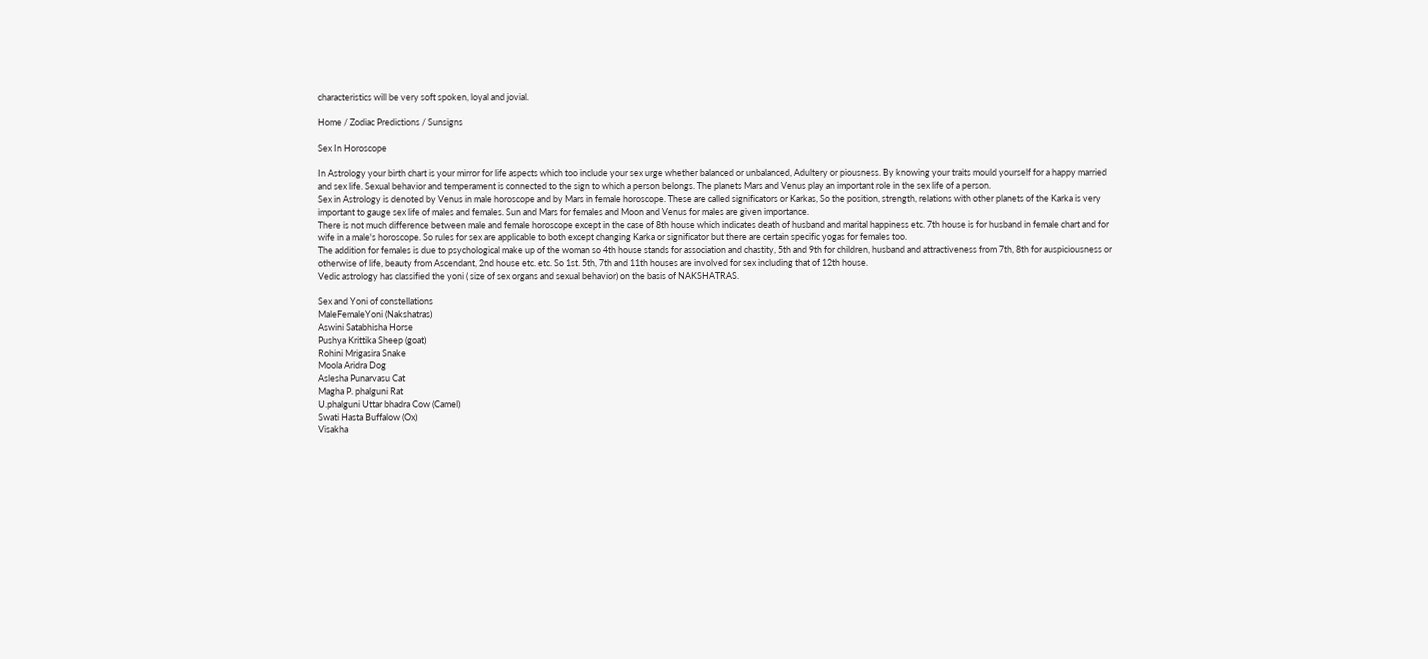characteristics will be very soft spoken, loyal and jovial.

Home / Zodiac Predictions / Sunsigns

Sex In Horoscope

In Astrology your birth chart is your mirror for life aspects which too include your sex urge whether balanced or unbalanced, Adultery or piousness. By knowing your traits mould yourself for a happy married and sex life. Sexual behavior and temperament is connected to the sign to which a person belongs. The planets Mars and Venus play an important role in the sex life of a person.
Sex in Astrology is denoted by Venus in male horoscope and by Mars in female horoscope. These are called significators or Karkas, So the position, strength, relations with other planets of the Karka is very important to gauge sex life of males and females. Sun and Mars for females and Moon and Venus for males are given importance.
There is not much difference between male and female horoscope except in the case of 8th house which indicates death of husband and marital happiness etc. 7th house is for husband in female chart and for wife in a male's horoscope. So rules for sex are applicable to both except changing Karka or significator but there are certain specific yogas for females too.
The addition for females is due to psychological make up of the woman so 4th house stands for association and chastity, 5th and 9th for children, husband and attractiveness from 7th, 8th for auspiciousness or otherwise of life, beauty from Ascendant, 2nd house etc. etc. So 1st. 5th, 7th and 11th houses are involved for sex including that of 12th house.
Vedic astrology has classified the yoni ( size of sex organs and sexual behavior) on the basis of NAKSHATRAS.

Sex and Yoni of constellations
MaleFemaleYoni (Nakshatras)
Aswini Satabhisha Horse
Pushya Krittika Sheep (goat)
Rohini Mrigasira Snake
Moola Aridra Dog
Aslesha Punarvasu Cat
Magha P. phalguni Rat
U.phalguni Uttar bhadra Cow (Camel)
Swati Hasta Buffalow (Ox)
Visakha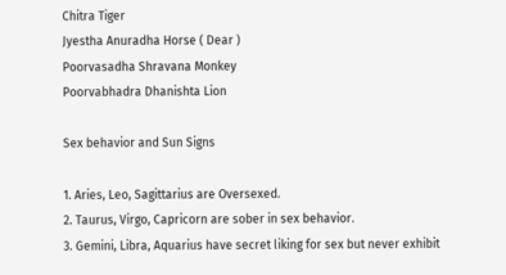Chitra Tiger
Jyestha Anuradha Horse ( Dear )
Poorvasadha Shravana Monkey
Poorvabhadra Dhanishta Lion

Sex behavior and Sun Signs

1. Aries, Leo, Sagittarius are Oversexed.
2. Taurus, Virgo, Capricorn are sober in sex behavior.
3. Gemini, Libra, Aquarius have secret liking for sex but never exhibit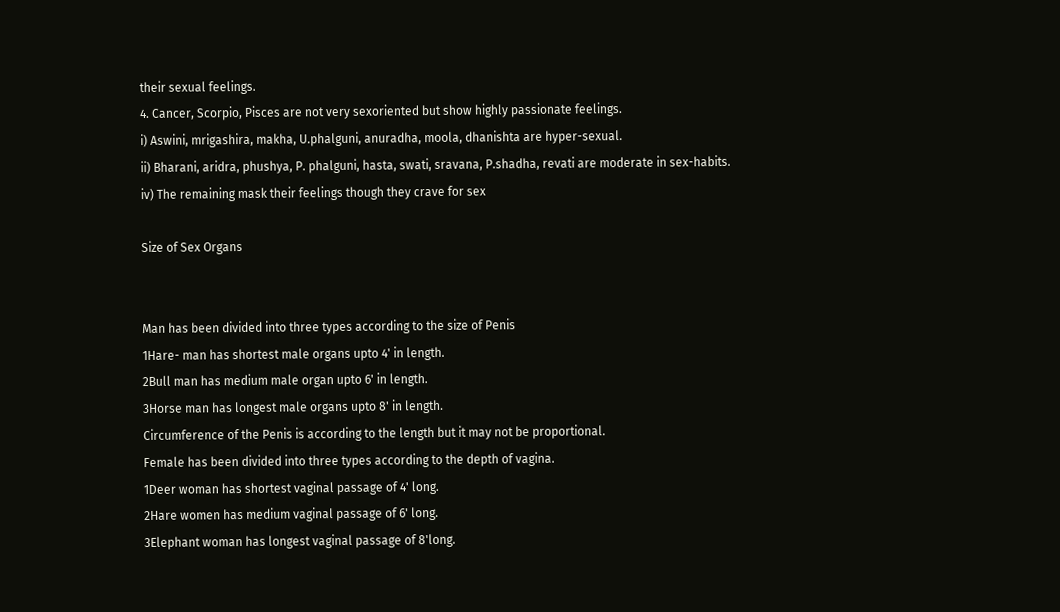their sexual feelings.
4. Cancer, Scorpio, Pisces are not very sexoriented but show highly passionate feelings.
i) Aswini, mrigashira, makha, U.phalguni, anuradha, moola, dhanishta are hyper-sexual.
ii) Bharani, aridra, phushya, P. phalguni, hasta, swati, sravana, P.shadha, revati are moderate in sex-habits.
iv) The remaining mask their feelings though they crave for sex

Size of Sex Organs


Man has been divided into three types according to the size of Penis
1Hare- man has shortest male organs upto 4' in length.
2Bull man has medium male organ upto 6' in length.
3Horse man has longest male organs upto 8' in length.
Circumference of the Penis is according to the length but it may not be proportional.
Female has been divided into three types according to the depth of vagina.
1Deer woman has shortest vaginal passage of 4' long.
2Hare women has medium vaginal passage of 6' long.
3Elephant woman has longest vaginal passage of 8'long.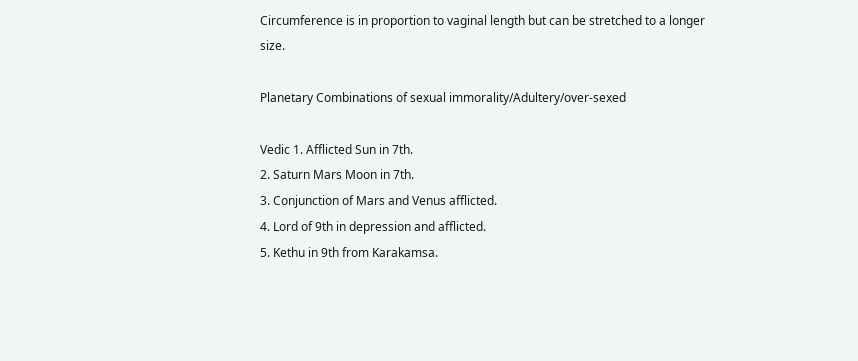Circumference is in proportion to vaginal length but can be stretched to a longer size.

Planetary Combinations of sexual immorality/Adultery/over-sexed

Vedic 1. Afflicted Sun in 7th.
2. Saturn Mars Moon in 7th.
3. Conjunction of Mars and Venus afflicted.
4. Lord of 9th in depression and afflicted.
5. Kethu in 9th from Karakamsa.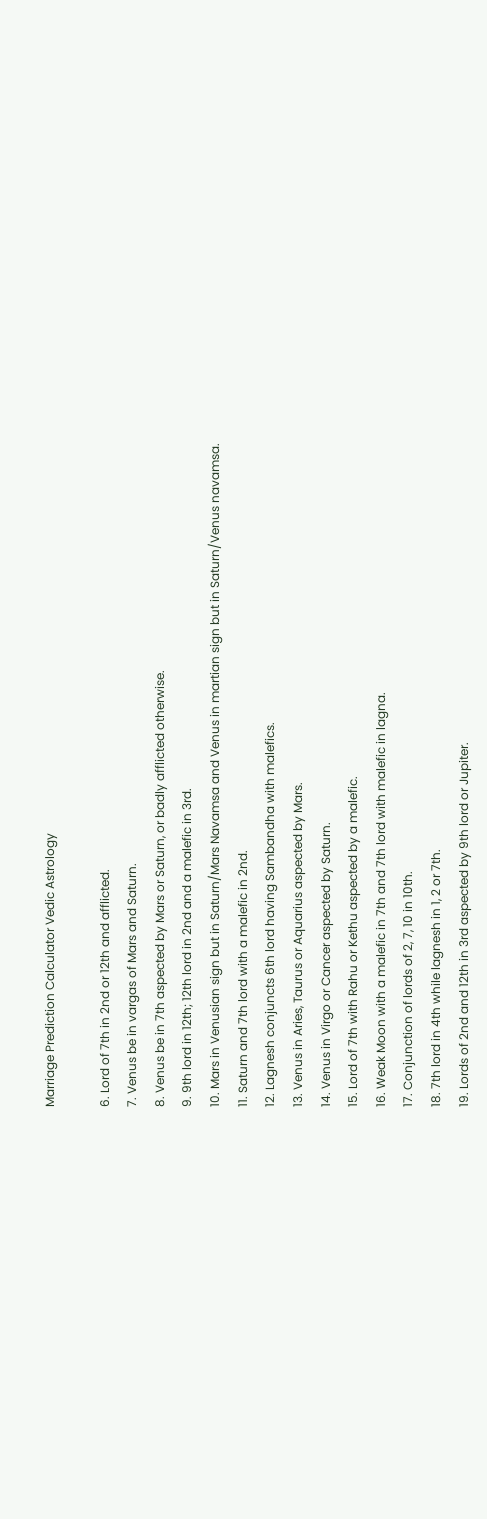Marriage Prediction Calculator Vedic Astrology

6. Lord of 7th in 2nd or 12th and afflicted.
7. Venus be in vargas of Mars and Saturn.
8. Venus be in 7th aspected by Mars or Saturn, or badly afflicted otherwise.
9. 9th lord in 12th; 12th lord in 2nd and a malefic in 3rd.
10. Mars in Venusian sign but in Saturn/Mars Navamsa and Venus in martian sign but in Saturn/Venus navamsa.
11. Saturn and 7th lord with a malefic in 2nd.
12. Lagnesh conjuncts 6th lord having Sambandha with malefics.
13. Venus in Aries, Taurus or Aquarius aspected by Mars.
14. Venus in Virgo or Cancer aspected by Saturn.
15. Lord of 7th with Rahu or Kethu aspected by a malefic.
16. Weak Moon with a malefic in 7th and 7th lord with malefic in lagna.
17. Conjunction of lords of 2, 7, 10 in 10th.
18. 7th lord in 4th while lagnesh in 1, 2 or 7th.
19. Lords of 2nd and 12th in 3rd aspected by 9th lord or Jupiter.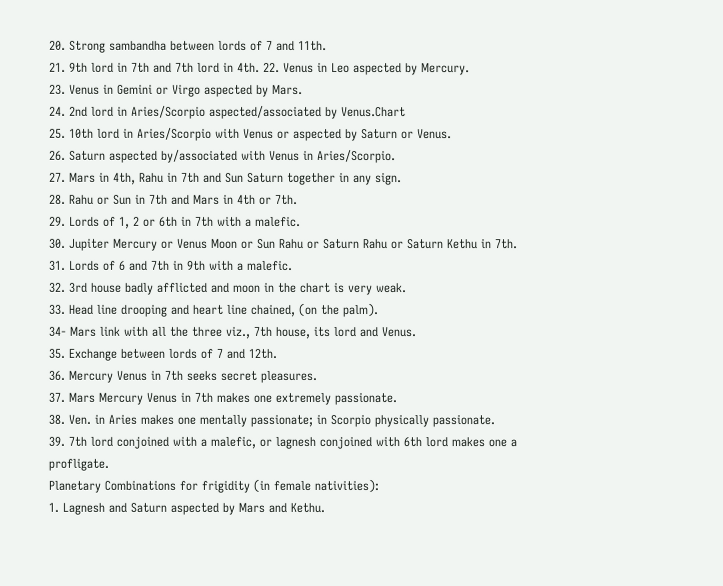20. Strong sambandha between lords of 7 and 11th.
21. 9th lord in 7th and 7th lord in 4th. 22. Venus in Leo aspected by Mercury.
23. Venus in Gemini or Virgo aspected by Mars.
24. 2nd lord in Aries/Scorpio aspected/associated by Venus.Chart
25. 10th lord in Aries/Scorpio with Venus or aspected by Saturn or Venus.
26. Saturn aspected by/associated with Venus in Aries/Scorpio.
27. Mars in 4th, Rahu in 7th and Sun Saturn together in any sign.
28. Rahu or Sun in 7th and Mars in 4th or 7th.
29. Lords of 1, 2 or 6th in 7th with a malefic.
30. Jupiter Mercury or Venus Moon or Sun Rahu or Saturn Rahu or Saturn Kethu in 7th.
31. Lords of 6 and 7th in 9th with a malefic.
32. 3rd house badly afflicted and moon in the chart is very weak.
33. Head line drooping and heart line chained, (on the palm).
34- Mars link with all the three viz., 7th house, its lord and Venus.
35. Exchange between lords of 7 and 12th.
36. Mercury Venus in 7th seeks secret pleasures.
37. Mars Mercury Venus in 7th makes one extremely passionate.
38. Ven. in Aries makes one mentally passionate; in Scorpio physically passionate.
39. 7th lord conjoined with a malefic, or lagnesh conjoined with 6th lord makes one a profligate.
Planetary Combinations for frigidity (in female nativities):
1. Lagnesh and Saturn aspected by Mars and Kethu.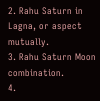2. Rahu Saturn in Lagna, or aspect mutually.
3. Rahu Saturn Moon combination.
4.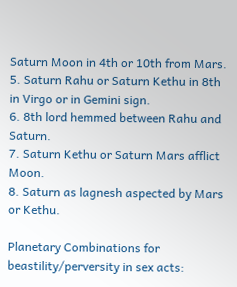Saturn Moon in 4th or 10th from Mars.
5. Saturn Rahu or Saturn Kethu in 8th in Virgo or in Gemini sign.
6. 8th lord hemmed between Rahu and Saturn.
7. Saturn Kethu or Saturn Mars afflict Moon.
8. Saturn as lagnesh aspected by Mars or Kethu.

Planetary Combinations for beastility/perversity in sex acts: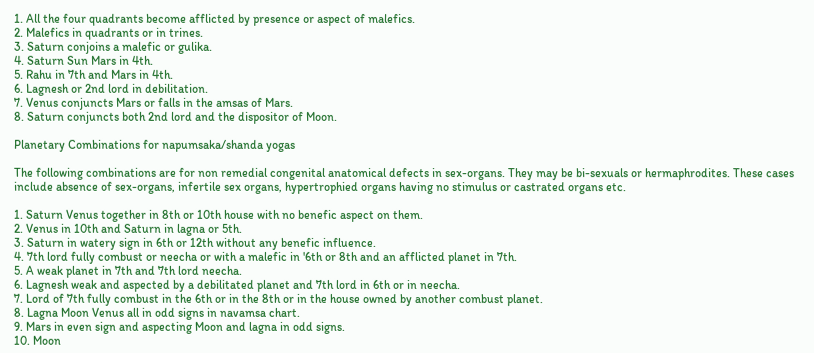1. All the four quadrants become afflicted by presence or aspect of malefics.
2. Malefics in quadrants or in trines.
3. Saturn conjoins a malefic or gulika.
4. Saturn Sun Mars in 4th.
5. Rahu in 7th and Mars in 4th.
6. Lagnesh or 2nd lord in debilitation.
7. Venus conjuncts Mars or falls in the amsas of Mars.
8. Saturn conjuncts both 2nd lord and the dispositor of Moon.

Planetary Combinations for napumsaka/shanda yogas

The following combinations are for non remedial congenital anatomical defects in sex-organs. They may be bi-sexuals or hermaphrodites. These cases include absence of sex-organs, infertile sex organs, hypertrophied organs having no stimulus or castrated organs etc.

1. Saturn Venus together in 8th or 10th house with no benefic aspect on them.
2. Venus in 10th and Saturn in lagna or 5th.
3. Saturn in watery sign in 6th or 12th without any benefic influence.
4. 7th lord fully combust or neecha or with a malefic in '6th or 8th and an afflicted planet in 7th.
5. A weak planet in 7th and 7th lord neecha.
6. Lagnesh weak and aspected by a debilitated planet and 7th lord in 6th or in neecha.
7. Lord of 7th fully combust in the 6th or in the 8th or in the house owned by another combust planet.
8. Lagna Moon Venus all in odd signs in navamsa chart.
9. Mars in even sign and aspecting Moon and lagna in odd signs.
10. Moon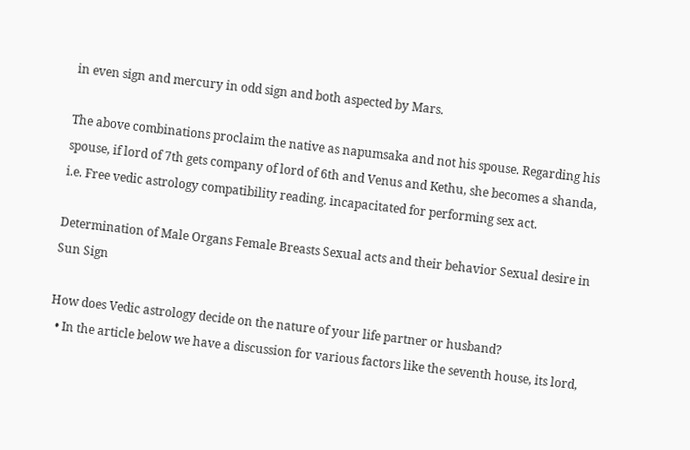in even sign and mercury in odd sign and both aspected by Mars.

The above combinations proclaim the native as napumsaka and not his spouse. Regarding his spouse, if lord of 7th gets company of lord of 6th and Venus and Kethu, she becomes a shanda, i.e. Free vedic astrology compatibility reading. incapacitated for performing sex act.

Determination of Male Organs Female Breasts Sexual acts and their behavior Sexual desire in Sun Sign

How does Vedic astrology decide on the nature of your life partner or husband?
  • In the article below we have a discussion for various factors like the seventh house, its lord,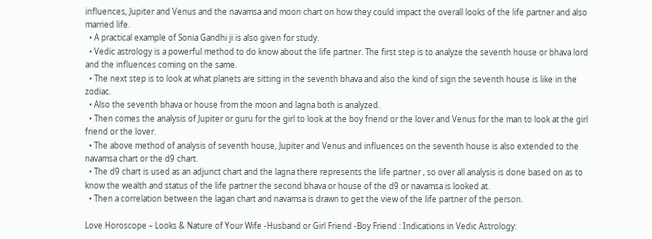influences, Jupiter and Venus and the navamsa and moon chart on how they could impact the overall looks of the life partner and also married life.
  • A practical example of Sonia Gandhi ji is also given for study.
  • Vedic astrology is a powerful method to do know about the life partner. The first step is to analyze the seventh house or bhava lord and the influences coming on the same.
  • The next step is to look at what planets are sitting in the seventh bhava and also the kind of sign the seventh house is like in the zodiac.
  • Also the seventh bhava or house from the moon and lagna both is analyzed.
  • Then comes the analysis of Jupiter or guru for the girl to look at the boy friend or the lover and Venus for the man to look at the girl friend or the lover.
  • The above method of analysis of seventh house, Jupiter and Venus and influences on the seventh house is also extended to the navamsa chart or the d9 chart.
  • The d9 chart is used as an adjunct chart and the lagna there represents the life partner , so over all analysis is done based on as to know the wealth and status of the life partner the second bhava or house of the d9 or navamsa is looked at.
  • Then a correlation between the lagan chart and navamsa is drawn to get the view of the life partner of the person.

Love Horoscope – Looks & Nature of Your Wife -Husband or Girl Friend -Boy Friend : Indications in Vedic Astrology: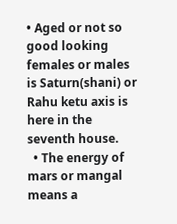• Aged or not so good looking females or males is Saturn(shani) or Rahu ketu axis is here in the seventh house.
  • The energy of mars or mangal means a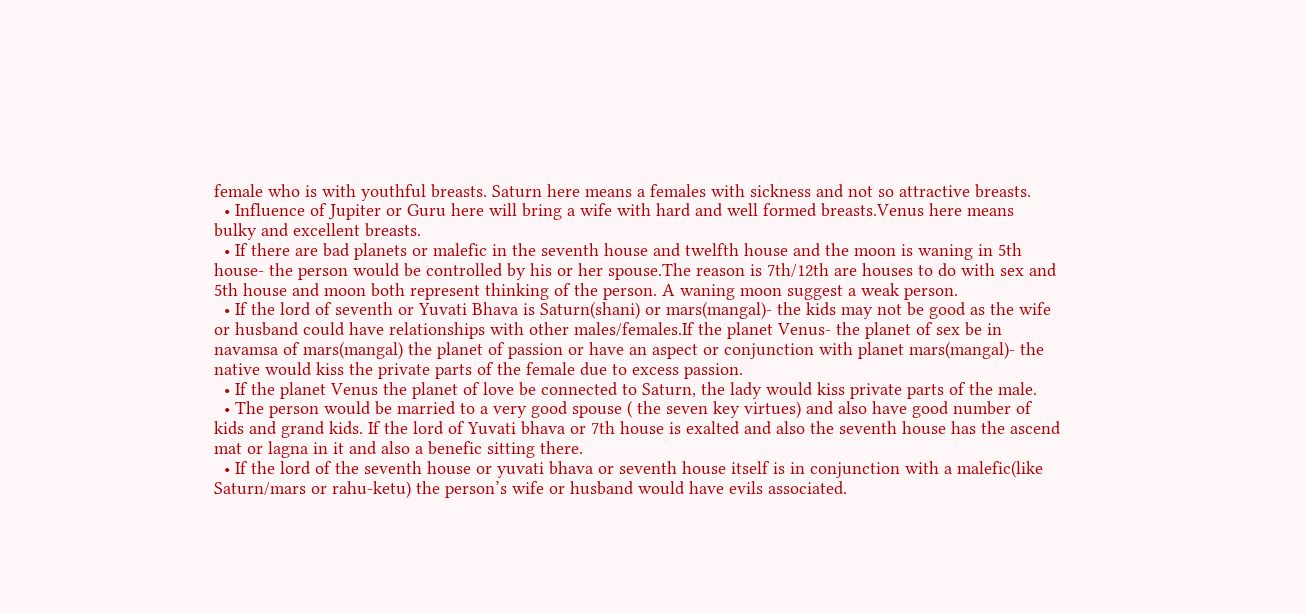female who is with youthful breasts. Saturn here means a females with sickness and not so attractive breasts.
  • Influence of Jupiter or Guru here will bring a wife with hard and well formed breasts.Venus here means bulky and excellent breasts.
  • If there are bad planets or malefic in the seventh house and twelfth house and the moon is waning in 5th house- the person would be controlled by his or her spouse.The reason is 7th/12th are houses to do with sex and 5th house and moon both represent thinking of the person. A waning moon suggest a weak person.
  • If the lord of seventh or Yuvati Bhava is Saturn(shani) or mars(mangal)- the kids may not be good as the wife or husband could have relationships with other males/females.If the planet Venus- the planet of sex be in navamsa of mars(mangal) the planet of passion or have an aspect or conjunction with planet mars(mangal)- the native would kiss the private parts of the female due to excess passion.
  • If the planet Venus the planet of love be connected to Saturn, the lady would kiss private parts of the male.
  • The person would be married to a very good spouse ( the seven key virtues) and also have good number of kids and grand kids. If the lord of Yuvati bhava or 7th house is exalted and also the seventh house has the ascend mat or lagna in it and also a benefic sitting there.
  • If the lord of the seventh house or yuvati bhava or seventh house itself is in conjunction with a malefic(like Saturn/mars or rahu-ketu) the person’s wife or husband would have evils associated.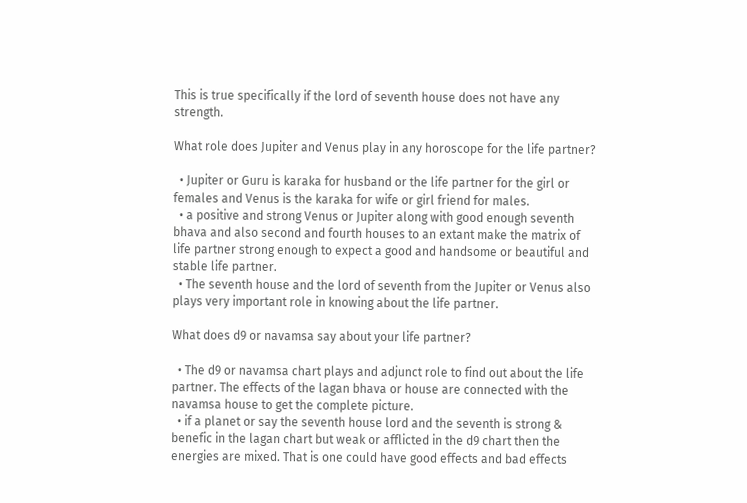This is true specifically if the lord of seventh house does not have any strength.

What role does Jupiter and Venus play in any horoscope for the life partner?

  • Jupiter or Guru is karaka for husband or the life partner for the girl or females and Venus is the karaka for wife or girl friend for males.
  • a positive and strong Venus or Jupiter along with good enough seventh bhava and also second and fourth houses to an extant make the matrix of life partner strong enough to expect a good and handsome or beautiful and stable life partner.
  • The seventh house and the lord of seventh from the Jupiter or Venus also plays very important role in knowing about the life partner.

What does d9 or navamsa say about your life partner?

  • The d9 or navamsa chart plays and adjunct role to find out about the life partner. The effects of the lagan bhava or house are connected with the navamsa house to get the complete picture.
  • if a planet or say the seventh house lord and the seventh is strong & benefic in the lagan chart but weak or afflicted in the d9 chart then the energies are mixed. That is one could have good effects and bad effects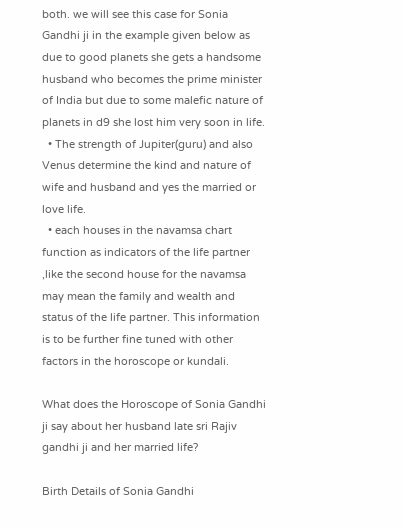both. we will see this case for Sonia Gandhi ji in the example given below as due to good planets she gets a handsome husband who becomes the prime minister of India but due to some malefic nature of planets in d9 she lost him very soon in life.
  • The strength of Jupiter(guru) and also Venus determine the kind and nature of wife and husband and yes the married or love life.
  • each houses in the navamsa chart function as indicators of the life partner ,like the second house for the navamsa may mean the family and wealth and status of the life partner. This information is to be further fine tuned with other factors in the horoscope or kundali.

What does the Horoscope of Sonia Gandhi ji say about her husband late sri Rajiv gandhi ji and her married life?

Birth Details of Sonia Gandhi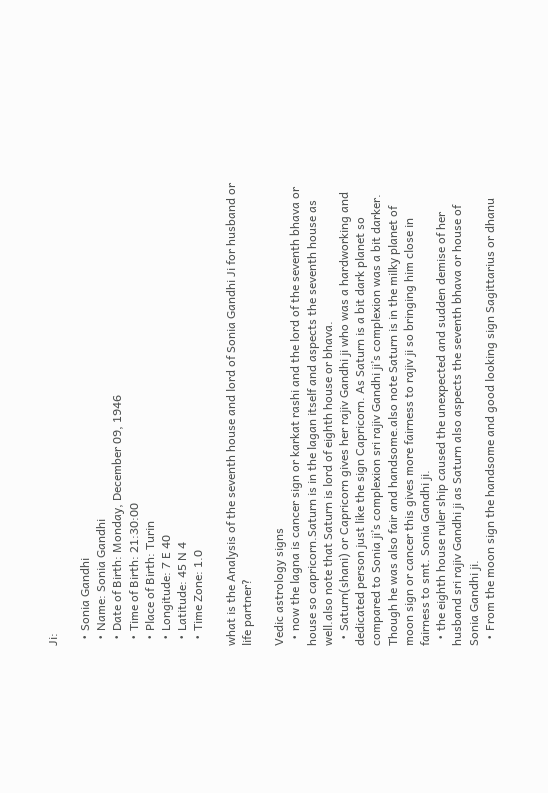Ji:

  • Sonia Gandhi
  • Name: Sonia Gandhi
  • Date of Birth: Monday, December 09, 1946
  • Time of Birth: 21:30:00
  • Place of Birth: Turin
  • Longitude: 7 E 40
  • Latitude: 45 N 4
  • Time Zone: 1.0

what is the Analysis of the seventh house and lord of Sonia Gandhi Ji for husband or life partner?

Vedic astrology signs
  • now the lagna is cancer sign or karkat rashi and the lord of the seventh bhava or house so capricorn.Saturn is in the lagan itself and aspects the seventh house as well.also note that Saturn is lord of eighth house or bhava.
  • Saturn(shani) or Capricorn gives her rajiv Gandhi ji who was a hardworking and dedicated person just like the sign Capricorn. As Saturn is a bit dark planet so compared to Sonia ji’s complexion sri rajiv Gandhi ji’s complexion was a bit darker. Though he was also fair and handsome.also note Saturn is in the milky planet of moon sign or cancer this gives more fairness to rajiv ji so bringing him close in fairness to smt. Sonia Gandhi ji.
  • the eighth house ruler ship caused the unexpected and sudden demise of her husband sri rajiv Gandhi ji as Saturn also aspects the seventh bhava or house of Sonia Gandhi ji.
  • From the moon sign the handsome and good looking sign Sagittarius or dhanu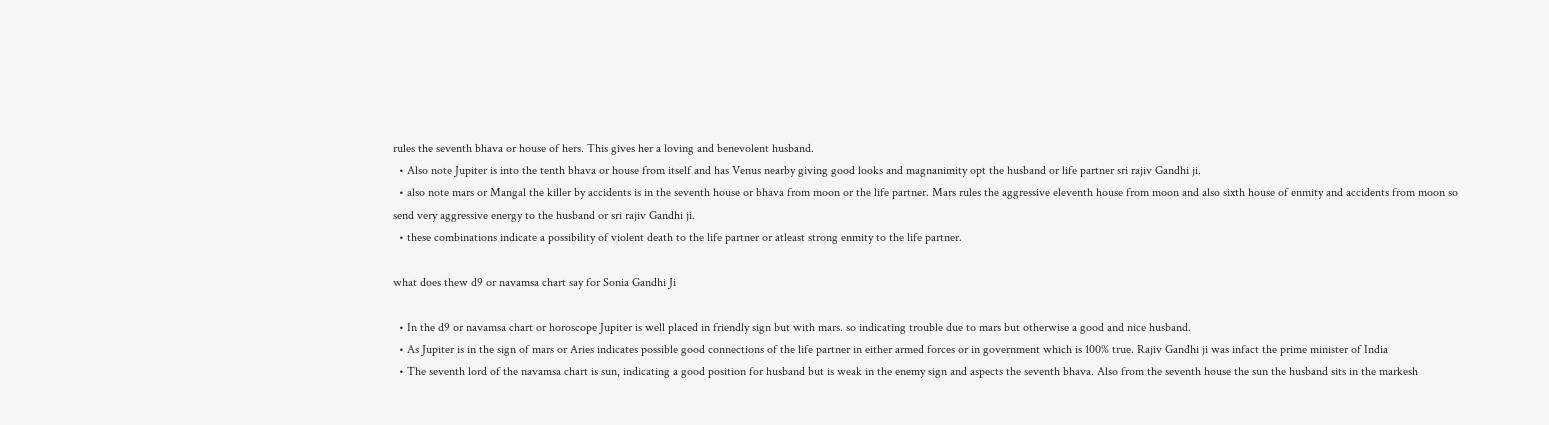rules the seventh bhava or house of hers. This gives her a loving and benevolent husband.
  • Also note Jupiter is into the tenth bhava or house from itself and has Venus nearby giving good looks and magnanimity opt the husband or life partner sri rajiv Gandhi ji.
  • also note mars or Mangal the killer by accidents is in the seventh house or bhava from moon or the life partner. Mars rules the aggressive eleventh house from moon and also sixth house of enmity and accidents from moon so send very aggressive energy to the husband or sri rajiv Gandhi ji.
  • these combinations indicate a possibility of violent death to the life partner or atleast strong enmity to the life partner.

what does thew d9 or navamsa chart say for Sonia Gandhi Ji

  • In the d9 or navamsa chart or horoscope Jupiter is well placed in friendly sign but with mars. so indicating trouble due to mars but otherwise a good and nice husband.
  • As Jupiter is in the sign of mars or Aries indicates possible good connections of the life partner in either armed forces or in government which is 100% true. Rajiv Gandhi ji was infact the prime minister of India
  • The seventh lord of the navamsa chart is sun, indicating a good position for husband but is weak in the enemy sign and aspects the seventh bhava. Also from the seventh house the sun the husband sits in the markesh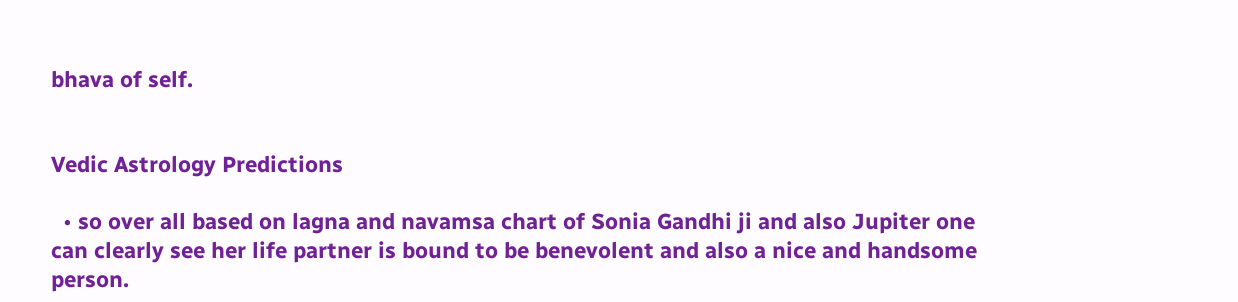bhava of self.


Vedic Astrology Predictions

  • so over all based on lagna and navamsa chart of Sonia Gandhi ji and also Jupiter one can clearly see her life partner is bound to be benevolent and also a nice and handsome person.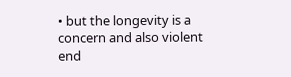• but the longevity is a concern and also violent end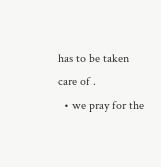has to be taken care of .
  • we pray for the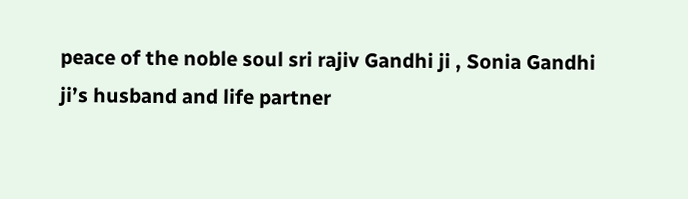peace of the noble soul sri rajiv Gandhi ji , Sonia Gandhi ji’s husband and life partner